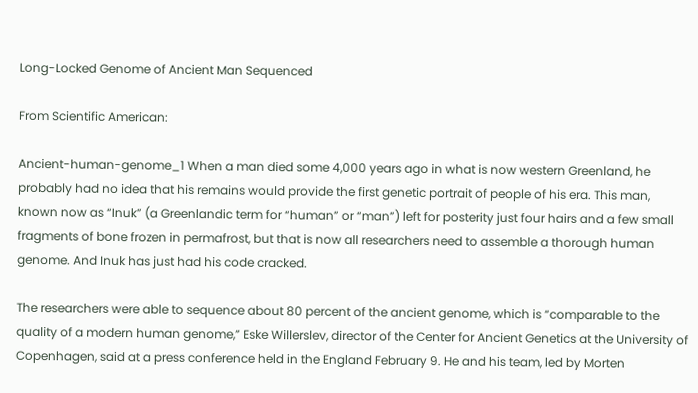Long-Locked Genome of Ancient Man Sequenced

From Scientific American:

Ancient-human-genome_1 When a man died some 4,000 years ago in what is now western Greenland, he probably had no idea that his remains would provide the first genetic portrait of people of his era. This man, known now as “Inuk” (a Greenlandic term for “human” or “man”) left for posterity just four hairs and a few small fragments of bone frozen in permafrost, but that is now all researchers need to assemble a thorough human genome. And Inuk has just had his code cracked.

The researchers were able to sequence about 80 percent of the ancient genome, which is “comparable to the quality of a modern human genome,” Eske Willerslev, director of the Center for Ancient Genetics at the University of Copenhagen, said at a press conference held in the England February 9. He and his team, led by Morten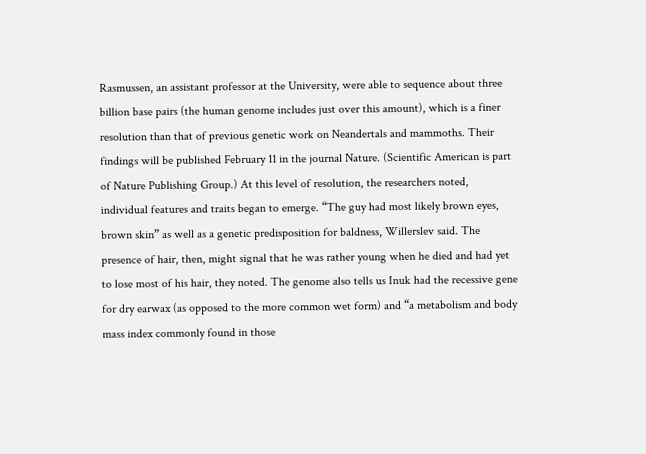Rasmussen, an assistant professor at the University, were able to sequence about three billion base pairs (the human genome includes just over this amount), which is a finer resolution than that of previous genetic work on Neandertals and mammoths. Their findings will be published February 11 in the journal Nature. (Scientific American is part of Nature Publishing Group.) At this level of resolution, the researchers noted, individual features and traits began to emerge. “The guy had most likely brown eyes, brown skin” as well as a genetic predisposition for baldness, Willerslev said. The presence of hair, then, might signal that he was rather young when he died and had yet to lose most of his hair, they noted. The genome also tells us Inuk had the recessive gene for dry earwax (as opposed to the more common wet form) and “a metabolism and body mass index commonly found in those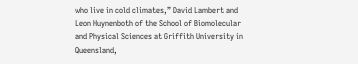who live in cold climates,” David Lambert and Leon Huynenboth of the School of Biomolecular and Physical Sciences at Griffith University in Queensland,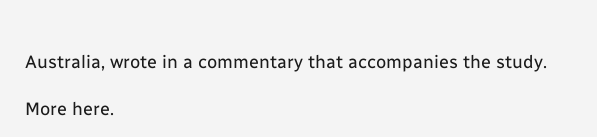Australia, wrote in a commentary that accompanies the study.

More here.